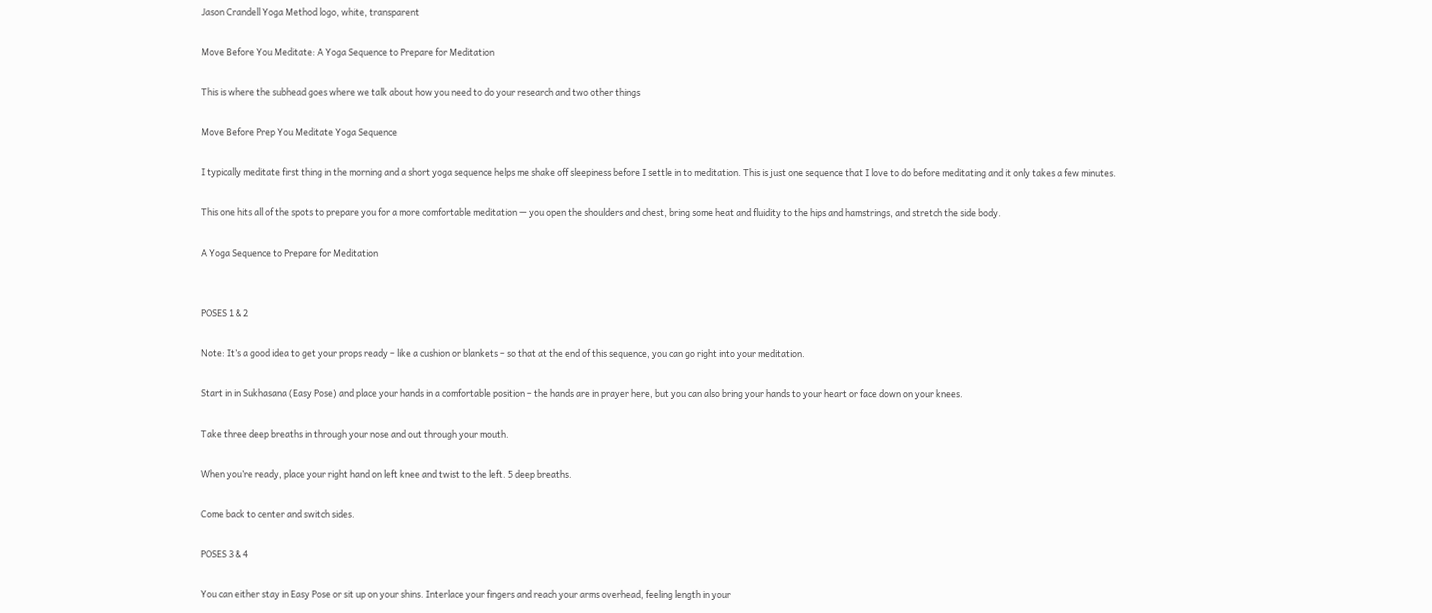Jason Crandell Yoga Method logo, white, transparent

Move Before You Meditate: A Yoga Sequence to Prepare for Meditation

This is where the subhead goes where we talk about how you need to do your research and two other things

Move Before Prep You Meditate Yoga Sequence

I typically meditate first thing in the morning and a short yoga sequence helps me shake off sleepiness before I settle in to meditation. This is just one sequence that I love to do before meditating and it only takes a few minutes.

This one hits all of the spots to prepare you for a more comfortable meditation — you open the shoulders and chest, bring some heat and fluidity to the hips and hamstrings, and stretch the side body.

A Yoga Sequence to Prepare for Meditation


POSES 1 & 2

Note: It’s a good idea to get your props ready – like a cushion or blankets – so that at the end of this sequence, you can go right into your meditation.

Start in in Sukhasana (Easy Pose) and place your hands in a comfortable position – the hands are in prayer here, but you can also bring your hands to your heart or face down on your knees.

Take three deep breaths in through your nose and out through your mouth.

When you’re ready, place your right hand on left knee and twist to the left. 5 deep breaths.

Come back to center and switch sides.

POSES 3 & 4

You can either stay in Easy Pose or sit up on your shins. Interlace your fingers and reach your arms overhead, feeling length in your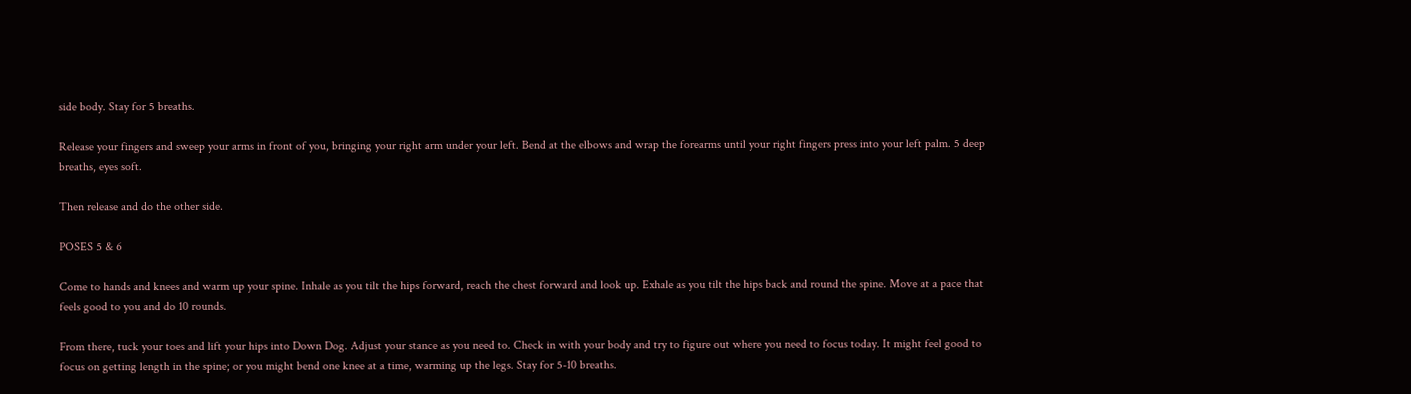side body. Stay for 5 breaths.

Release your fingers and sweep your arms in front of you, bringing your right arm under your left. Bend at the elbows and wrap the forearms until your right fingers press into your left palm. 5 deep breaths, eyes soft.

Then release and do the other side.

POSES 5 & 6

Come to hands and knees and warm up your spine. Inhale as you tilt the hips forward, reach the chest forward and look up. Exhale as you tilt the hips back and round the spine. Move at a pace that feels good to you and do 10 rounds.

From there, tuck your toes and lift your hips into Down Dog. Adjust your stance as you need to. Check in with your body and try to figure out where you need to focus today. It might feel good to focus on getting length in the spine; or you might bend one knee at a time, warming up the legs. Stay for 5-10 breaths.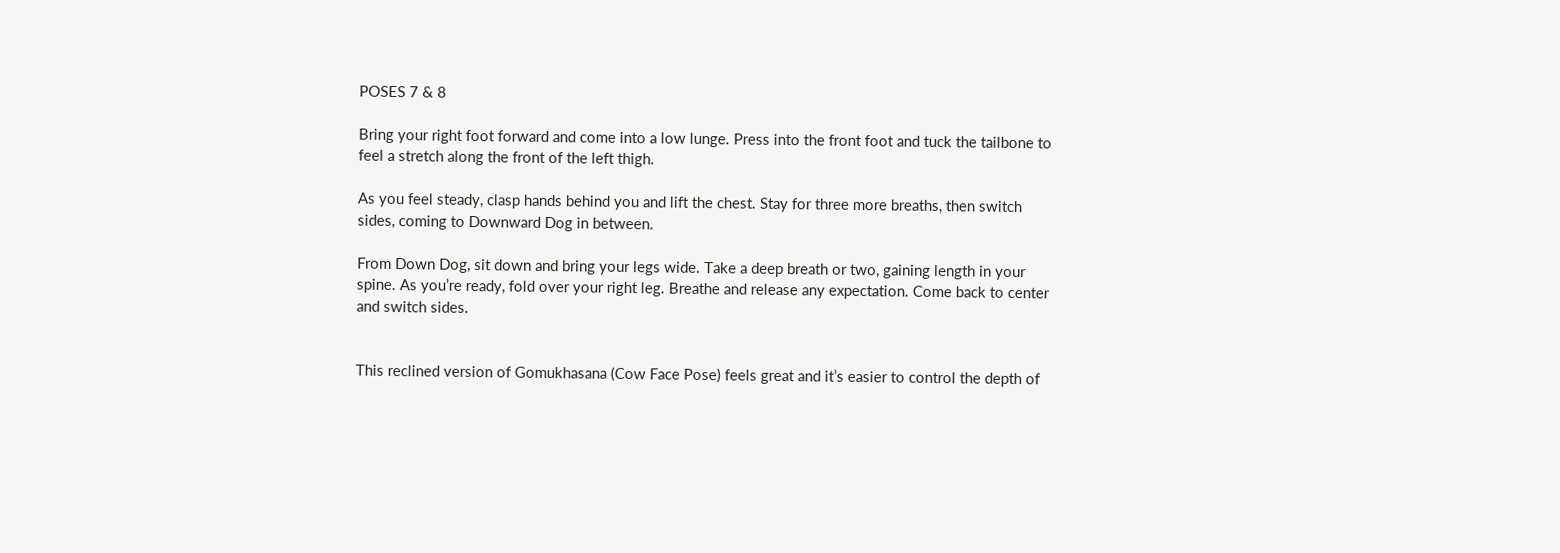POSES 7 & 8

Bring your right foot forward and come into a low lunge. Press into the front foot and tuck the tailbone to feel a stretch along the front of the left thigh.

As you feel steady, clasp hands behind you and lift the chest. Stay for three more breaths, then switch sides, coming to Downward Dog in between.

From Down Dog, sit down and bring your legs wide. Take a deep breath or two, gaining length in your spine. As you’re ready, fold over your right leg. Breathe and release any expectation. Come back to center and switch sides.


This reclined version of Gomukhasana (Cow Face Pose) feels great and it’s easier to control the depth of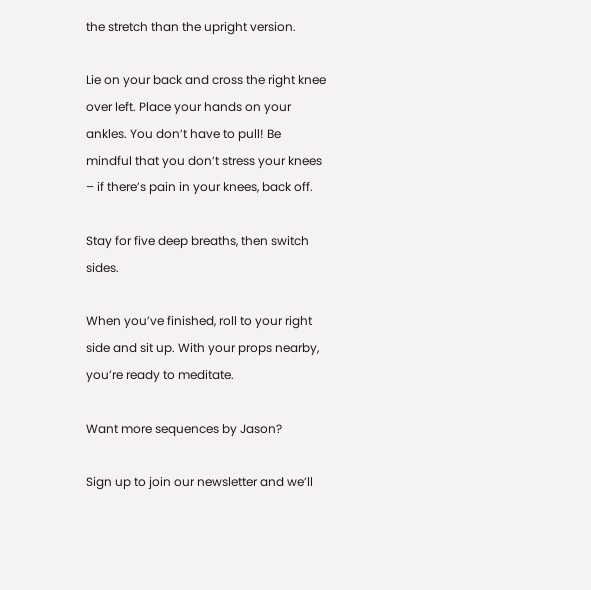the stretch than the upright version.

Lie on your back and cross the right knee over left. Place your hands on your ankles. You don’t have to pull! Be mindful that you don’t stress your knees – if there’s pain in your knees, back off.

Stay for five deep breaths, then switch sides.

When you’ve finished, roll to your right side and sit up. With your props nearby, you’re ready to meditate.

Want more sequences by Jason?

Sign up to join our newsletter and we’ll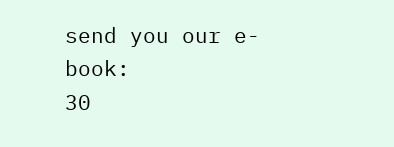send you our e-book:
30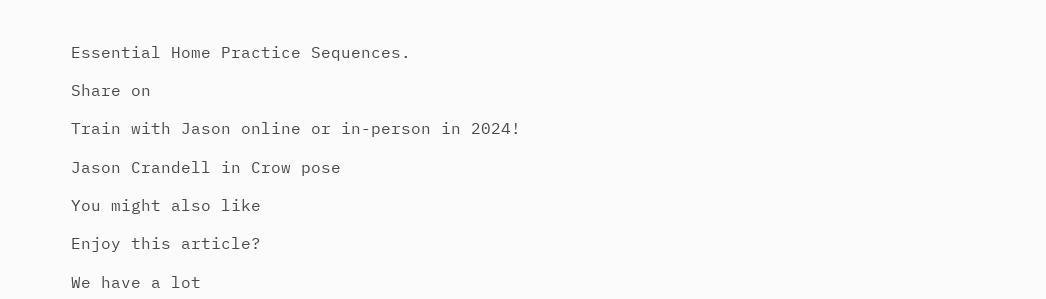Essential Home Practice Sequences.

Share on

Train with Jason online or in-person in 2024!

Jason Crandell in Crow pose

You might also like

Enjoy this article?

We have a lot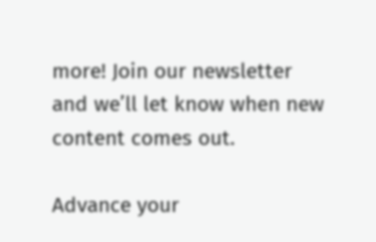more! Join our newsletter and we’ll let know when new content comes out.

Advance your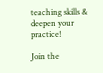teaching skills & deepen your practice!

Join the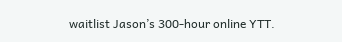waitlist Jason’s 300-hour online YTT.